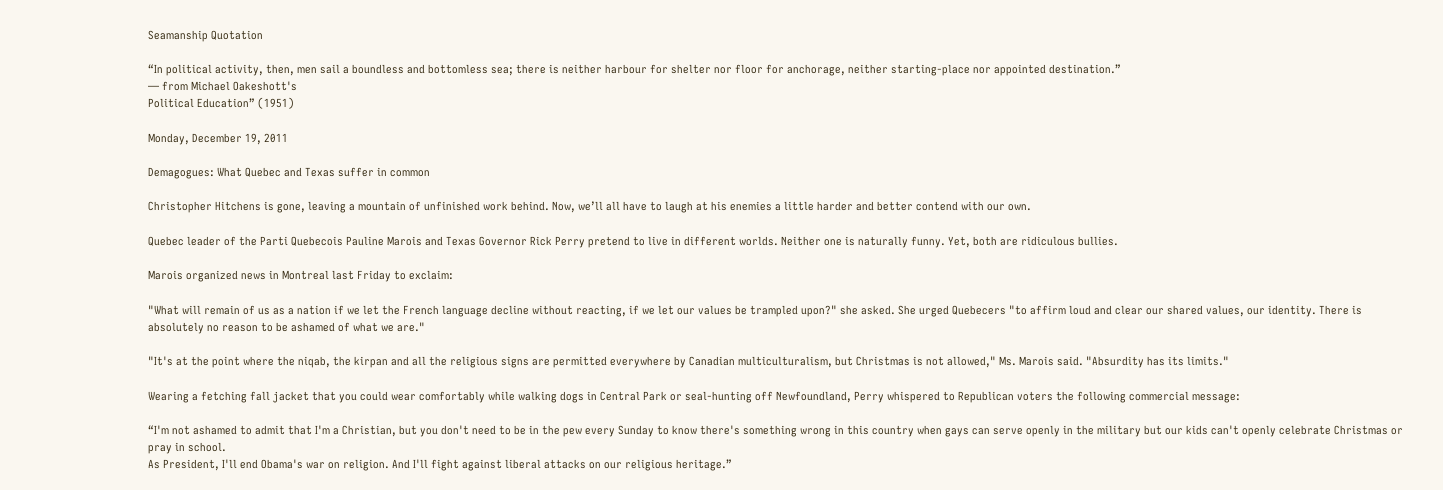Seamanship Quotation

“In political activity, then, men sail a boundless and bottomless sea; there is neither harbour for shelter nor floor for anchorage, neither starting-place nor appointed destination.”
— from Michael Oakeshott's
Political Education” (1951)

Monday, December 19, 2011

Demagogues: What Quebec and Texas suffer in common

Christopher Hitchens is gone, leaving a mountain of unfinished work behind. Now, we’ll all have to laugh at his enemies a little harder and better contend with our own.

Quebec leader of the Parti Quebecois Pauline Marois and Texas Governor Rick Perry pretend to live in different worlds. Neither one is naturally funny. Yet, both are ridiculous bullies.

Marois organized news in Montreal last Friday to exclaim:

"What will remain of us as a nation if we let the French language decline without reacting, if we let our values be trampled upon?" she asked. She urged Quebecers "to affirm loud and clear our shared values, our identity. There is absolutely no reason to be ashamed of what we are."

"It's at the point where the niqab, the kirpan and all the religious signs are permitted everywhere by Canadian multiculturalism, but Christmas is not allowed," Ms. Marois said. "Absurdity has its limits."

Wearing a fetching fall jacket that you could wear comfortably while walking dogs in Central Park or seal-hunting off Newfoundland, Perry whispered to Republican voters the following commercial message:

“I'm not ashamed to admit that I'm a Christian, but you don't need to be in the pew every Sunday to know there's something wrong in this country when gays can serve openly in the military but our kids can't openly celebrate Christmas or pray in school.
As President, I'll end Obama's war on religion. And I'll fight against liberal attacks on our religious heritage.”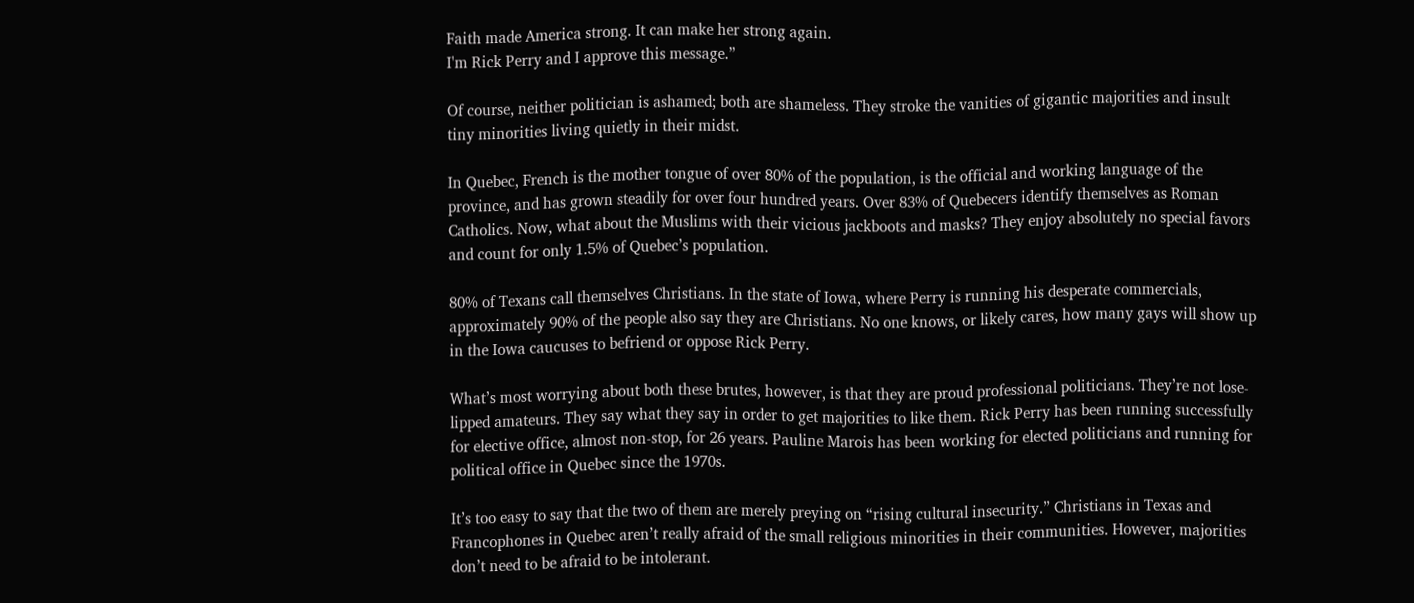Faith made America strong. It can make her strong again.
I'm Rick Perry and I approve this message.”

Of course, neither politician is ashamed; both are shameless. They stroke the vanities of gigantic majorities and insult tiny minorities living quietly in their midst.

In Quebec, French is the mother tongue of over 80% of the population, is the official and working language of the province, and has grown steadily for over four hundred years. Over 83% of Quebecers identify themselves as Roman Catholics. Now, what about the Muslims with their vicious jackboots and masks? They enjoy absolutely no special favors and count for only 1.5% of Quebec’s population.

80% of Texans call themselves Christians. In the state of Iowa, where Perry is running his desperate commercials, approximately 90% of the people also say they are Christians. No one knows, or likely cares, how many gays will show up in the Iowa caucuses to befriend or oppose Rick Perry.

What’s most worrying about both these brutes, however, is that they are proud professional politicians. They’re not lose-lipped amateurs. They say what they say in order to get majorities to like them. Rick Perry has been running successfully for elective office, almost non-stop, for 26 years. Pauline Marois has been working for elected politicians and running for political office in Quebec since the 1970s.

It’s too easy to say that the two of them are merely preying on “rising cultural insecurity.” Christians in Texas and Francophones in Quebec aren’t really afraid of the small religious minorities in their communities. However, majorities don’t need to be afraid to be intolerant.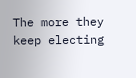The more they keep electing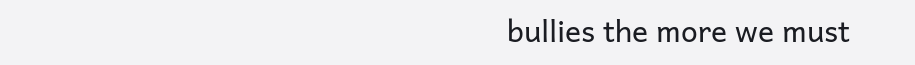bullies the more we must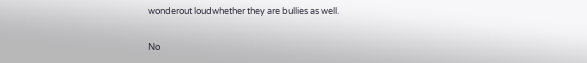wonderout loudwhether they are bullies as well.

No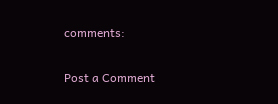comments:

Post a Comment